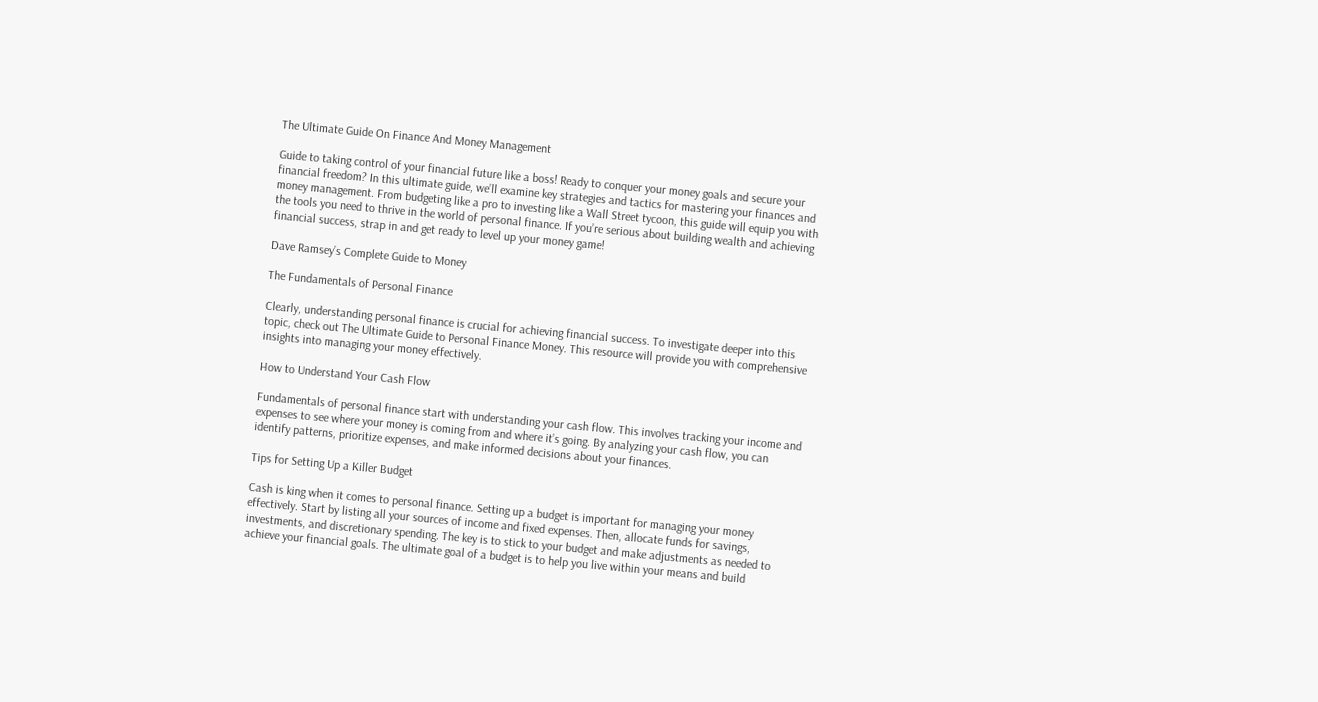The Ultimate Guide On Finance And Money Management

Guide to taking control of your financial future like a boss! Ready to conquer your money goals and secure your financial freedom? In this ultimate guide, we’ll examine key strategies and tactics for mastering your finances and money management. From budgeting like a pro to investing like a Wall Street tycoon, this guide will equip you with the tools you need to thrive in the world of personal finance. If you’re serious about building wealth and achieving financial success, strap in and get ready to level up your money game!

Dave Ramsey’s Complete Guide to Money

The Fundamentals of Personal Finance

Clearly, understanding personal finance is crucial for achieving financial success. To investigate deeper into this topic, check out The Ultimate Guide to Personal Finance Money. This resource will provide you with comprehensive insights into managing your money effectively.

How to Understand Your Cash Flow

Fundamentals of personal finance start with understanding your cash flow. This involves tracking your income and expenses to see where your money is coming from and where it’s going. By analyzing your cash flow, you can identify patterns, prioritize expenses, and make informed decisions about your finances.

Tips for Setting Up a Killer Budget

Cash is king when it comes to personal finance. Setting up a budget is important for managing your money effectively. Start by listing all your sources of income and fixed expenses. Then, allocate funds for savings, investments, and discretionary spending. The key is to stick to your budget and make adjustments as needed to achieve your financial goals. The ultimate goal of a budget is to help you live within your means and build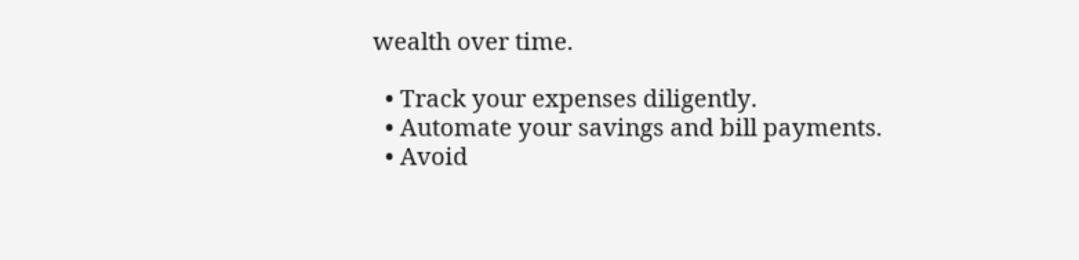wealth over time.

  • Track your expenses diligently.
  • Automate your savings and bill payments.
  • Avoid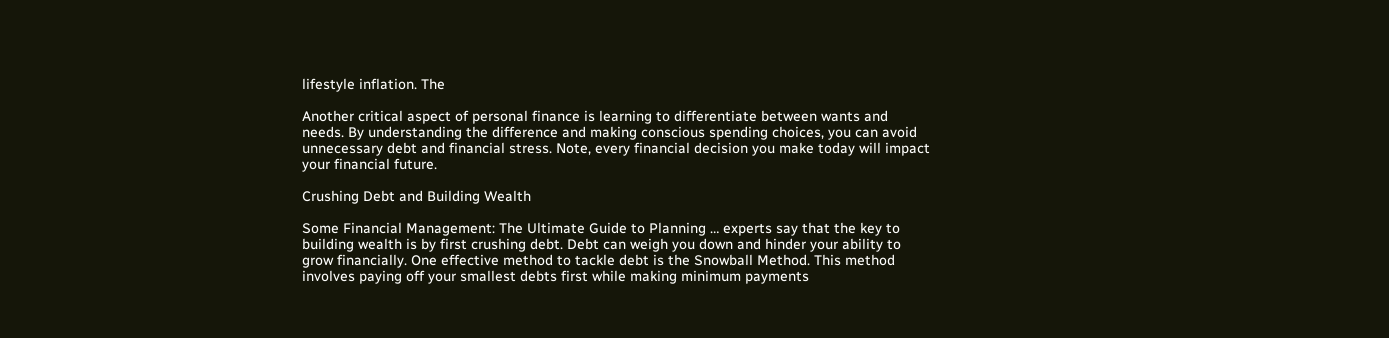lifestyle inflation. The

Another critical aspect of personal finance is learning to differentiate between wants and needs. By understanding the difference and making conscious spending choices, you can avoid unnecessary debt and financial stress. Note, every financial decision you make today will impact your financial future.

Crushing Debt and Building Wealth

Some Financial Management: The Ultimate Guide to Planning … experts say that the key to building wealth is by first crushing debt. Debt can weigh you down and hinder your ability to grow financially. One effective method to tackle debt is the Snowball Method. This method involves paying off your smallest debts first while making minimum payments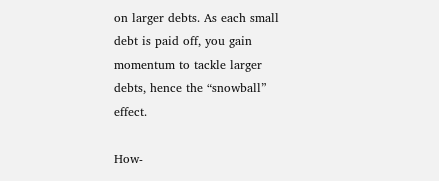on larger debts. As each small debt is paid off, you gain momentum to tackle larger debts, hence the “snowball” effect.

How-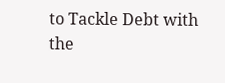to Tackle Debt with the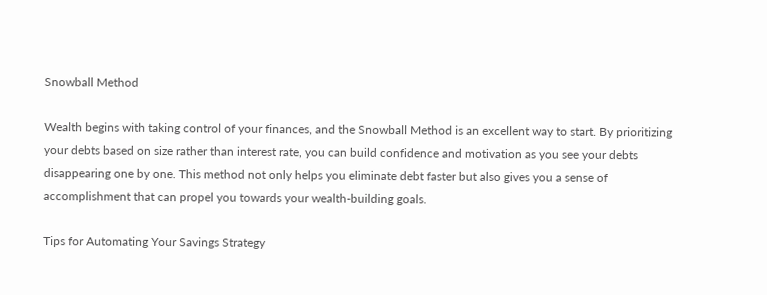Snowball Method

Wealth begins with taking control of your finances, and the Snowball Method is an excellent way to start. By prioritizing your debts based on size rather than interest rate, you can build confidence and motivation as you see your debts disappearing one by one. This method not only helps you eliminate debt faster but also gives you a sense of accomplishment that can propel you towards your wealth-building goals.

Tips for Automating Your Savings Strategy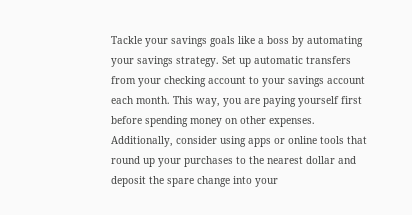Tackle your savings goals like a boss by automating your savings strategy. Set up automatic transfers from your checking account to your savings account each month. This way, you are paying yourself first before spending money on other expenses. Additionally, consider using apps or online tools that round up your purchases to the nearest dollar and deposit the spare change into your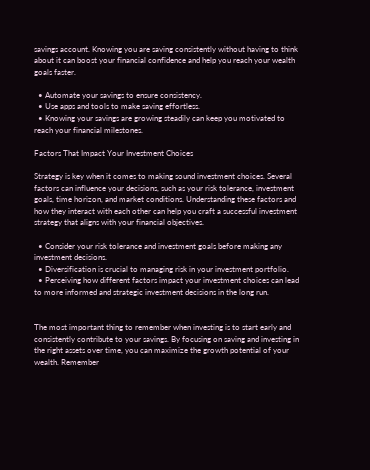savings account. Knowing you are saving consistently without having to think about it can boost your financial confidence and help you reach your wealth goals faster.

  • Automate your savings to ensure consistency.
  • Use apps and tools to make saving effortless.
  • Knowing your savings are growing steadily can keep you motivated to reach your financial milestones.

Factors That Impact Your Investment Choices

Strategy is key when it comes to making sound investment choices. Several factors can influence your decisions, such as your risk tolerance, investment goals, time horizon, and market conditions. Understanding these factors and how they interact with each other can help you craft a successful investment strategy that aligns with your financial objectives.

  • Consider your risk tolerance and investment goals before making any investment decisions.
  • Diversification is crucial to managing risk in your investment portfolio.
  • Perceiving how different factors impact your investment choices can lead to more informed and strategic investment decisions in the long run.


The most important thing to remember when investing is to start early and consistently contribute to your savings. By focusing on saving and investing in the right assets over time, you can maximize the growth potential of your wealth. Remember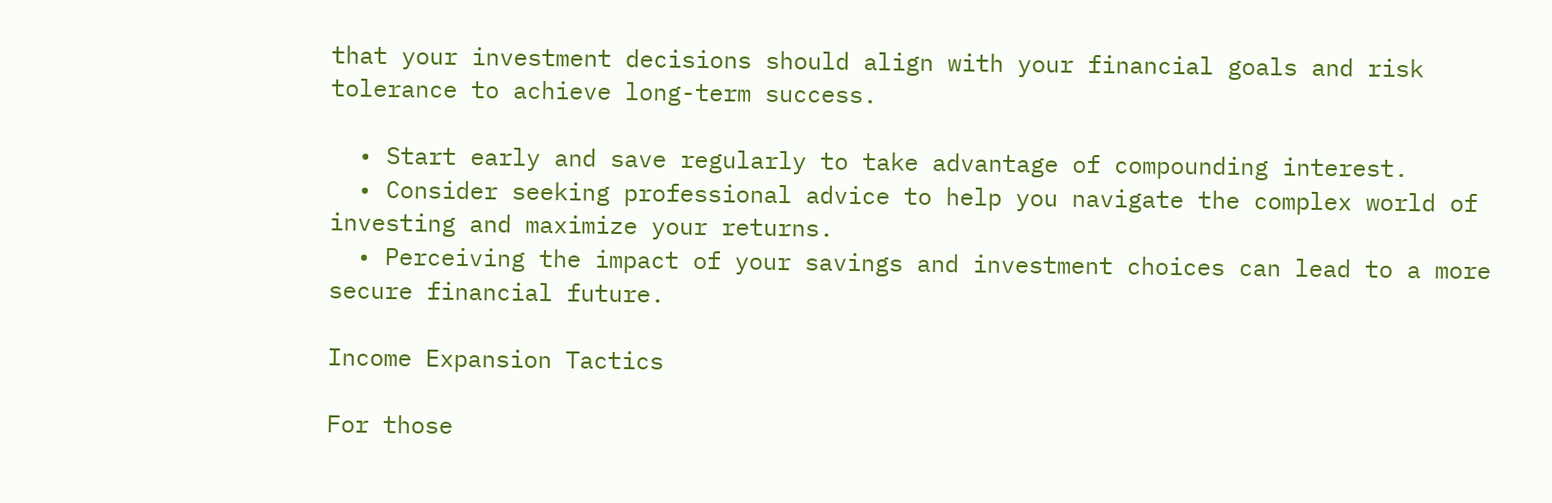that your investment decisions should align with your financial goals and risk tolerance to achieve long-term success.

  • Start early and save regularly to take advantage of compounding interest.
  • Consider seeking professional advice to help you navigate the complex world of investing and maximize your returns.
  • Perceiving the impact of your savings and investment choices can lead to a more secure financial future.

Income Expansion Tactics

For those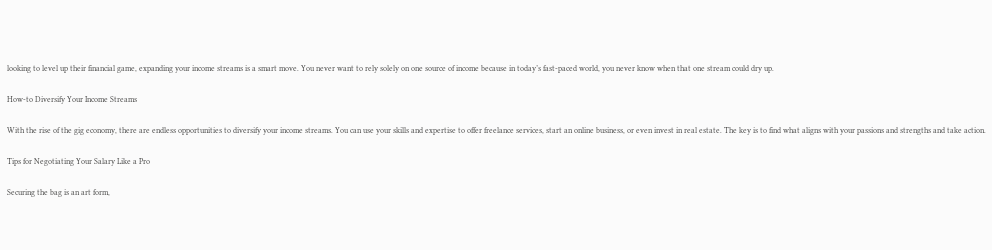looking to level up their financial game, expanding your income streams is a smart move. You never want to rely solely on one source of income because in today’s fast-paced world, you never know when that one stream could dry up.

How-to Diversify Your Income Streams

With the rise of the gig economy, there are endless opportunities to diversify your income streams. You can use your skills and expertise to offer freelance services, start an online business, or even invest in real estate. The key is to find what aligns with your passions and strengths and take action.

Tips for Negotiating Your Salary Like a Pro

Securing the bag is an art form,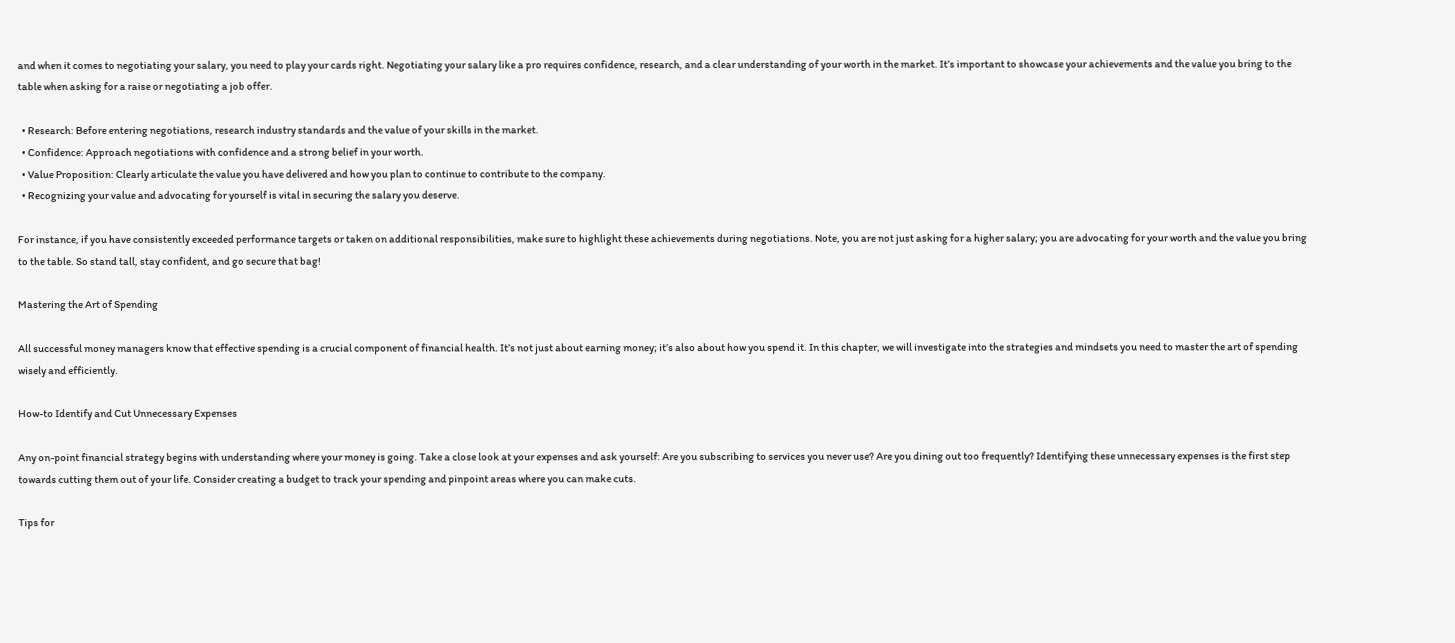and when it comes to negotiating your salary, you need to play your cards right. Negotiating your salary like a pro requires confidence, research, and a clear understanding of your worth in the market. It’s important to showcase your achievements and the value you bring to the table when asking for a raise or negotiating a job offer.

  • Research: Before entering negotiations, research industry standards and the value of your skills in the market.
  • Confidence: Approach negotiations with confidence and a strong belief in your worth.
  • Value Proposition: Clearly articulate the value you have delivered and how you plan to continue to contribute to the company.
  • Recognizing your value and advocating for yourself is vital in securing the salary you deserve.

For instance, if you have consistently exceeded performance targets or taken on additional responsibilities, make sure to highlight these achievements during negotiations. Note, you are not just asking for a higher salary; you are advocating for your worth and the value you bring to the table. So stand tall, stay confident, and go secure that bag!

Mastering the Art of Spending

All successful money managers know that effective spending is a crucial component of financial health. It’s not just about earning money; it’s also about how you spend it. In this chapter, we will investigate into the strategies and mindsets you need to master the art of spending wisely and efficiently.

How-to Identify and Cut Unnecessary Expenses

Any on-point financial strategy begins with understanding where your money is going. Take a close look at your expenses and ask yourself: Are you subscribing to services you never use? Are you dining out too frequently? Identifying these unnecessary expenses is the first step towards cutting them out of your life. Consider creating a budget to track your spending and pinpoint areas where you can make cuts.

Tips for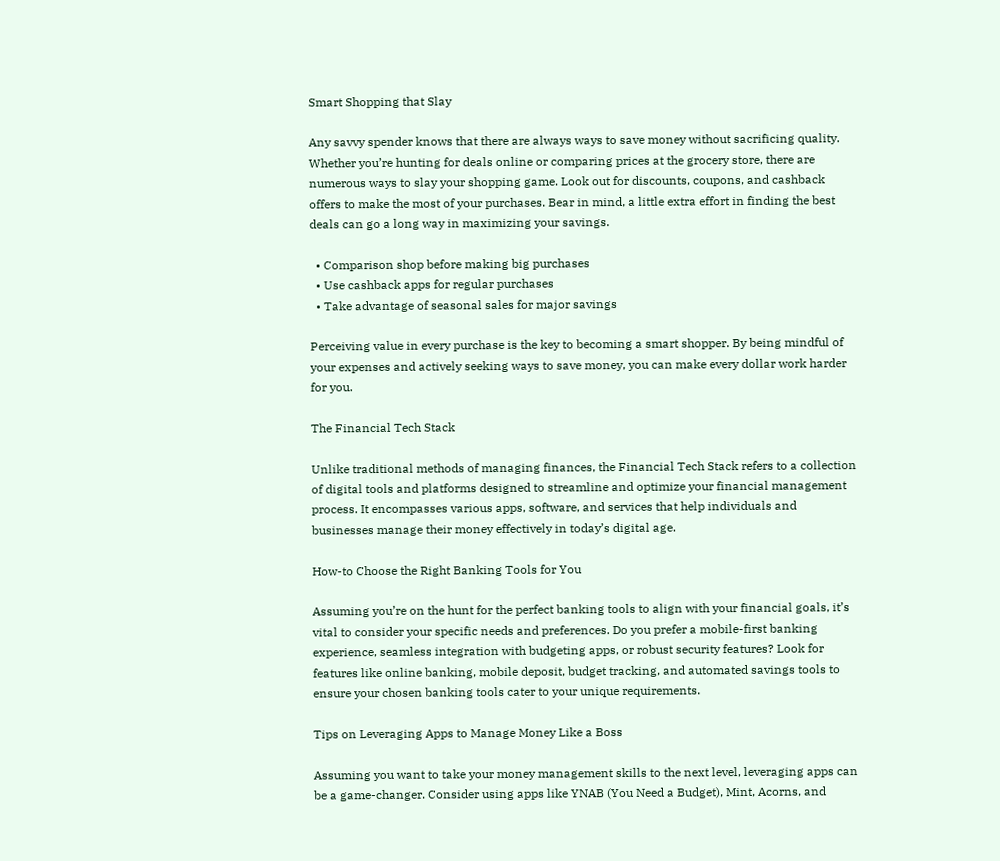Smart Shopping that Slay

Any savvy spender knows that there are always ways to save money without sacrificing quality. Whether you’re hunting for deals online or comparing prices at the grocery store, there are numerous ways to slay your shopping game. Look out for discounts, coupons, and cashback offers to make the most of your purchases. Bear in mind, a little extra effort in finding the best deals can go a long way in maximizing your savings.

  • Comparison shop before making big purchases
  • Use cashback apps for regular purchases
  • Take advantage of seasonal sales for major savings

Perceiving value in every purchase is the key to becoming a smart shopper. By being mindful of your expenses and actively seeking ways to save money, you can make every dollar work harder for you.

The Financial Tech Stack

Unlike traditional methods of managing finances, the Financial Tech Stack refers to a collection of digital tools and platforms designed to streamline and optimize your financial management process. It encompasses various apps, software, and services that help individuals and businesses manage their money effectively in today’s digital age.

How-to Choose the Right Banking Tools for You

Assuming you’re on the hunt for the perfect banking tools to align with your financial goals, it’s vital to consider your specific needs and preferences. Do you prefer a mobile-first banking experience, seamless integration with budgeting apps, or robust security features? Look for features like online banking, mobile deposit, budget tracking, and automated savings tools to ensure your chosen banking tools cater to your unique requirements.

Tips on Leveraging Apps to Manage Money Like a Boss

Assuming you want to take your money management skills to the next level, leveraging apps can be a game-changer. Consider using apps like YNAB (You Need a Budget), Mint, Acorns, and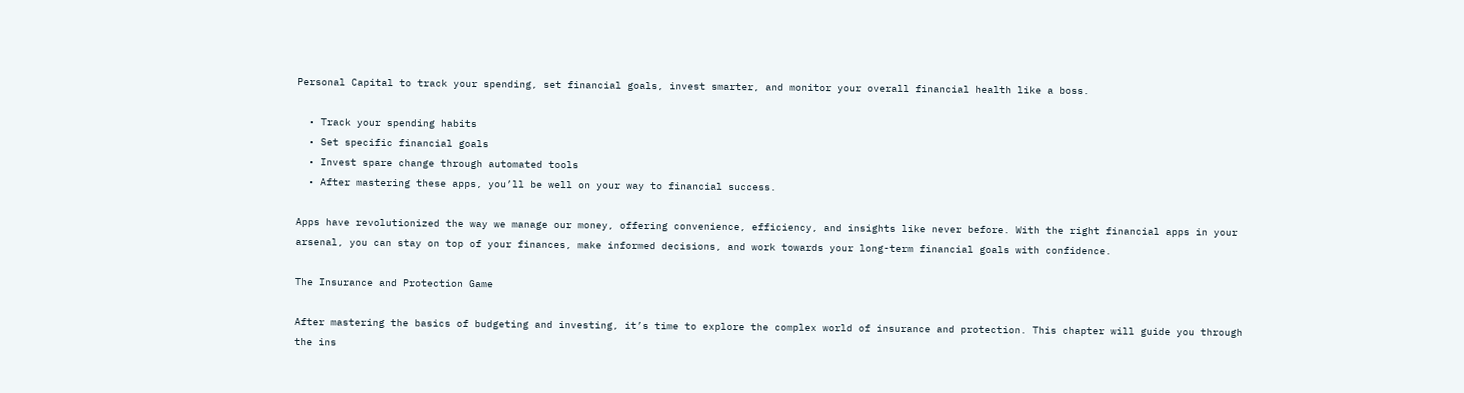Personal Capital to track your spending, set financial goals, invest smarter, and monitor your overall financial health like a boss.

  • Track your spending habits
  • Set specific financial goals
  • Invest spare change through automated tools
  • After mastering these apps, you’ll be well on your way to financial success.

Apps have revolutionized the way we manage our money, offering convenience, efficiency, and insights like never before. With the right financial apps in your arsenal, you can stay on top of your finances, make informed decisions, and work towards your long-term financial goals with confidence.

The Insurance and Protection Game

After mastering the basics of budgeting and investing, it’s time to explore the complex world of insurance and protection. This chapter will guide you through the ins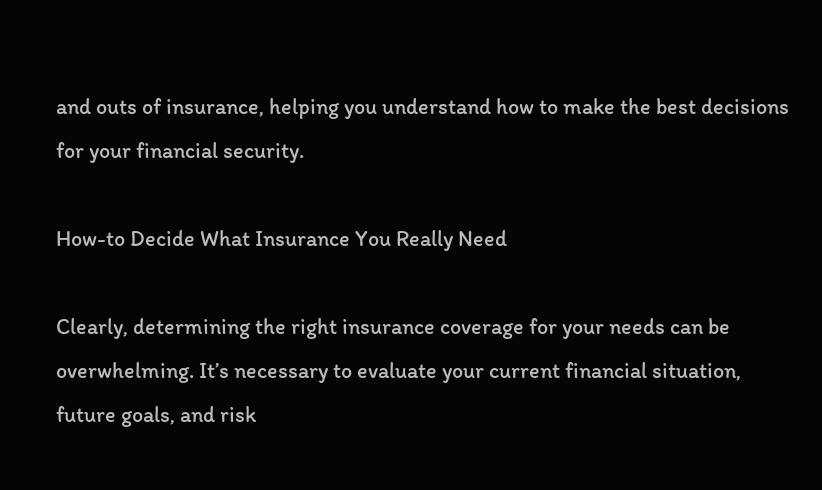and outs of insurance, helping you understand how to make the best decisions for your financial security.

How-to Decide What Insurance You Really Need

Clearly, determining the right insurance coverage for your needs can be overwhelming. It’s necessary to evaluate your current financial situation, future goals, and risk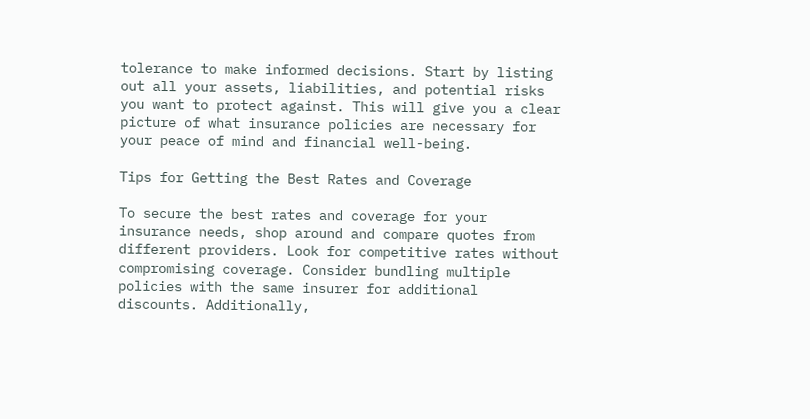tolerance to make informed decisions. Start by listing out all your assets, liabilities, and potential risks you want to protect against. This will give you a clear picture of what insurance policies are necessary for your peace of mind and financial well-being.

Tips for Getting the Best Rates and Coverage

To secure the best rates and coverage for your insurance needs, shop around and compare quotes from different providers. Look for competitive rates without compromising coverage. Consider bundling multiple policies with the same insurer for additional discounts. Additionally,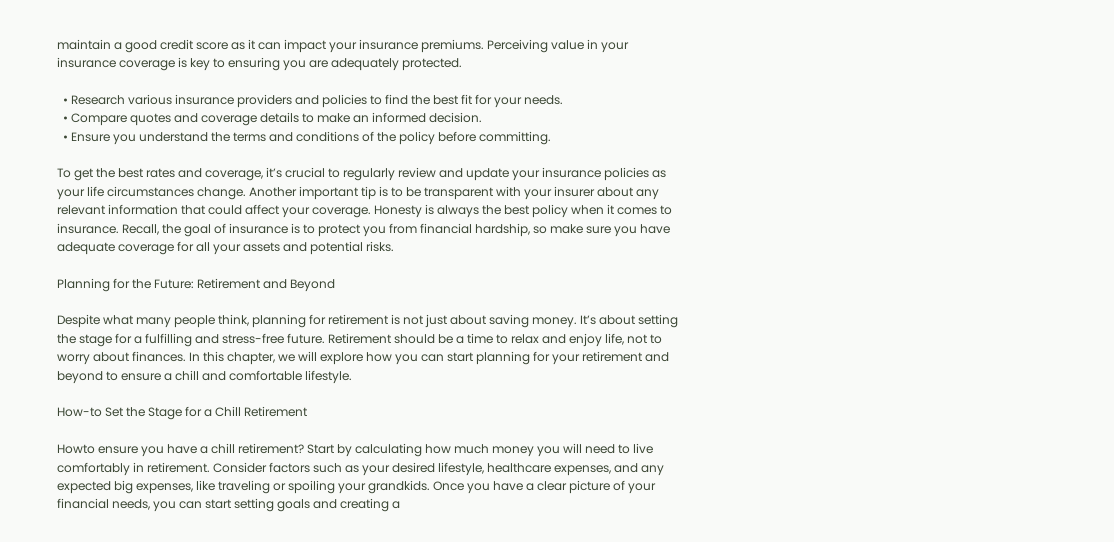maintain a good credit score as it can impact your insurance premiums. Perceiving value in your insurance coverage is key to ensuring you are adequately protected.

  • Research various insurance providers and policies to find the best fit for your needs.
  • Compare quotes and coverage details to make an informed decision.
  • Ensure you understand the terms and conditions of the policy before committing.

To get the best rates and coverage, it’s crucial to regularly review and update your insurance policies as your life circumstances change. Another important tip is to be transparent with your insurer about any relevant information that could affect your coverage. Honesty is always the best policy when it comes to insurance. Recall, the goal of insurance is to protect you from financial hardship, so make sure you have adequate coverage for all your assets and potential risks.

Planning for the Future: Retirement and Beyond

Despite what many people think, planning for retirement is not just about saving money. It’s about setting the stage for a fulfilling and stress-free future. Retirement should be a time to relax and enjoy life, not to worry about finances. In this chapter, we will explore how you can start planning for your retirement and beyond to ensure a chill and comfortable lifestyle.

How-to Set the Stage for a Chill Retirement

Howto ensure you have a chill retirement? Start by calculating how much money you will need to live comfortably in retirement. Consider factors such as your desired lifestyle, healthcare expenses, and any expected big expenses, like traveling or spoiling your grandkids. Once you have a clear picture of your financial needs, you can start setting goals and creating a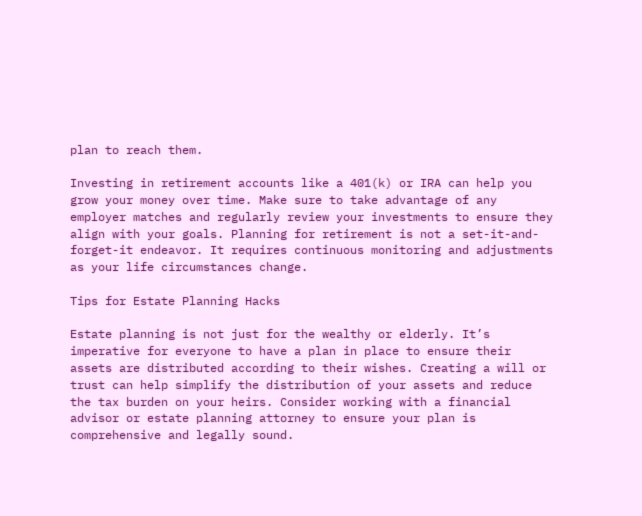plan to reach them.

Investing in retirement accounts like a 401(k) or IRA can help you grow your money over time. Make sure to take advantage of any employer matches and regularly review your investments to ensure they align with your goals. Planning for retirement is not a set-it-and-forget-it endeavor. It requires continuous monitoring and adjustments as your life circumstances change.

Tips for Estate Planning Hacks

Estate planning is not just for the wealthy or elderly. It’s imperative for everyone to have a plan in place to ensure their assets are distributed according to their wishes. Creating a will or trust can help simplify the distribution of your assets and reduce the tax burden on your heirs. Consider working with a financial advisor or estate planning attorney to ensure your plan is comprehensive and legally sound.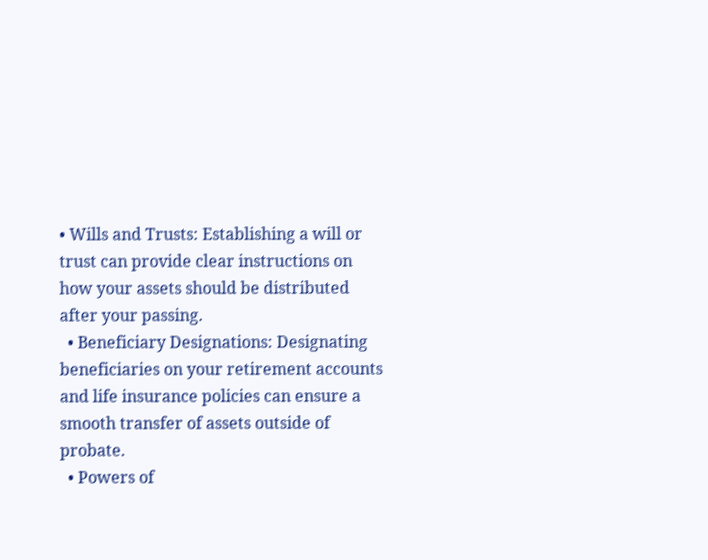• Wills and Trusts: Establishing a will or trust can provide clear instructions on how your assets should be distributed after your passing.
  • Beneficiary Designations: Designating beneficiaries on your retirement accounts and life insurance policies can ensure a smooth transfer of assets outside of probate.
  • Powers of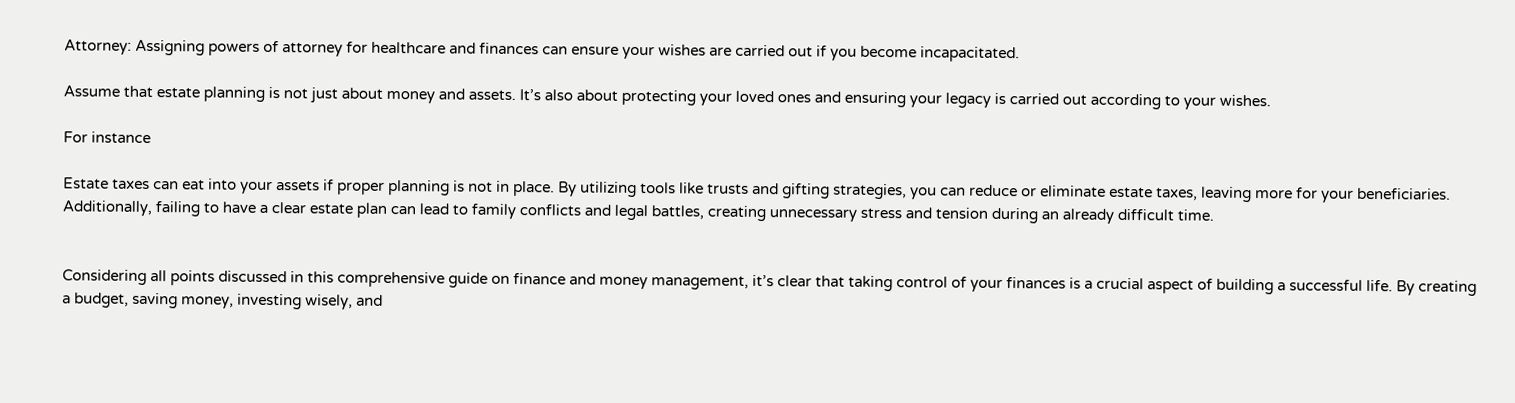Attorney: Assigning powers of attorney for healthcare and finances can ensure your wishes are carried out if you become incapacitated.

Assume that estate planning is not just about money and assets. It’s also about protecting your loved ones and ensuring your legacy is carried out according to your wishes.

For instance

Estate taxes can eat into your assets if proper planning is not in place. By utilizing tools like trusts and gifting strategies, you can reduce or eliminate estate taxes, leaving more for your beneficiaries. Additionally, failing to have a clear estate plan can lead to family conflicts and legal battles, creating unnecessary stress and tension during an already difficult time.


Considering all points discussed in this comprehensive guide on finance and money management, it’s clear that taking control of your finances is a crucial aspect of building a successful life. By creating a budget, saving money, investing wisely, and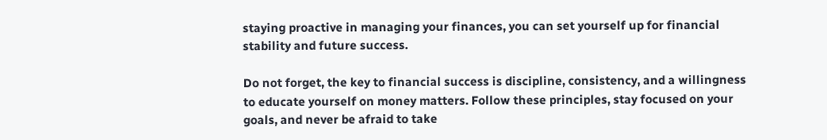staying proactive in managing your finances, you can set yourself up for financial stability and future success.

Do not forget, the key to financial success is discipline, consistency, and a willingness to educate yourself on money matters. Follow these principles, stay focused on your goals, and never be afraid to take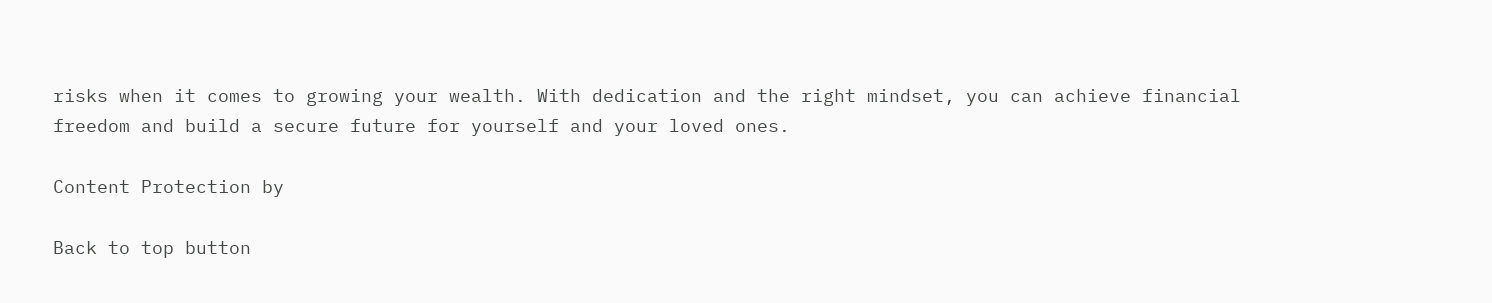risks when it comes to growing your wealth. With dedication and the right mindset, you can achieve financial freedom and build a secure future for yourself and your loved ones.

Content Protection by

Back to top button